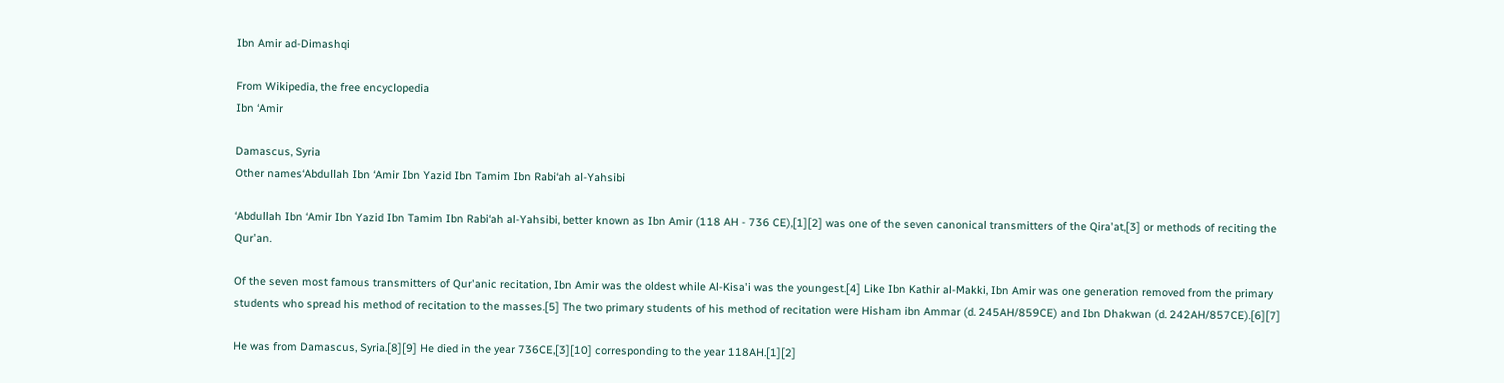Ibn Amir ad-Dimashqi

From Wikipedia, the free encyclopedia
Ibn ‘Amir

Damascus, Syria
Other names‘Abdullah Ibn ‘Amir Ibn Yazid Ibn Tamim Ibn Rabi‘ah al-Yahsibi

‘Abdullah Ibn ‘Amir Ibn Yazid Ibn Tamim Ibn Rabi‘ah al-Yahsibi, better known as Ibn Amir (118 AH - 736 CE),[1][2] was one of the seven canonical transmitters of the Qira'at,[3] or methods of reciting the Qur'an.

Of the seven most famous transmitters of Qur'anic recitation, Ibn Amir was the oldest while Al-Kisa'i was the youngest.[4] Like Ibn Kathir al-Makki, Ibn Amir was one generation removed from the primary students who spread his method of recitation to the masses.[5] The two primary students of his method of recitation were Hisham ibn Ammar (d. 245AH/859CE) and Ibn Dhakwan (d. 242AH/857CE).[6][7]

He was from Damascus, Syria.[8][9] He died in the year 736CE,[3][10] corresponding to the year 118AH.[1][2]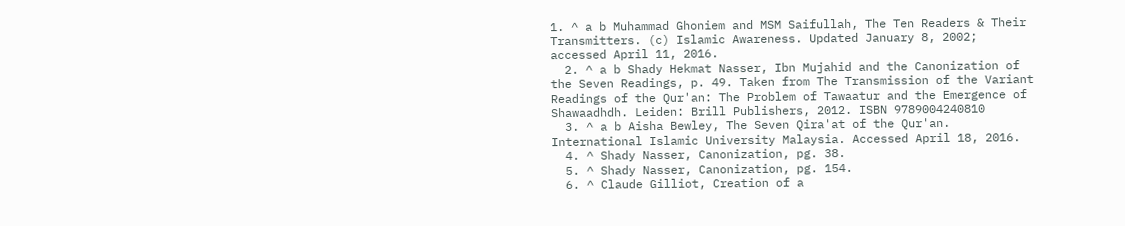1. ^ a b Muhammad Ghoniem and MSM Saifullah, The Ten Readers & Their Transmitters. (c) Islamic Awareness. Updated January 8, 2002; accessed April 11, 2016.
  2. ^ a b Shady Hekmat Nasser, Ibn Mujahid and the Canonization of the Seven Readings, p. 49. Taken from The Transmission of the Variant Readings of the Qur'an: The Problem of Tawaatur and the Emergence of Shawaadhdh. Leiden: Brill Publishers, 2012. ISBN 9789004240810
  3. ^ a b Aisha Bewley, The Seven Qira'at of the Qur'an. International Islamic University Malaysia. Accessed April 18, 2016.
  4. ^ Shady Nasser, Canonization, pg. 38.
  5. ^ Shady Nasser, Canonization, pg. 154.
  6. ^ Claude Gilliot, Creation of a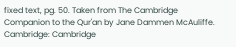fixed text, pg. 50. Taken from The Cambridge Companion to the Qur'an by Jane Dammen McAuliffe. Cambridge: Cambridge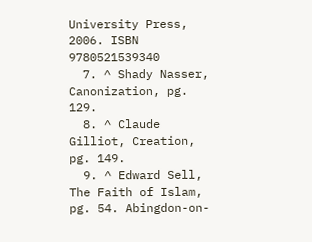University Press, 2006. ISBN 9780521539340
  7. ^ Shady Nasser, Canonization, pg. 129.
  8. ^ Claude Gilliot, Creation, pg. 149.
  9. ^ Edward Sell, The Faith of Islam, pg. 54. Abingdon-on-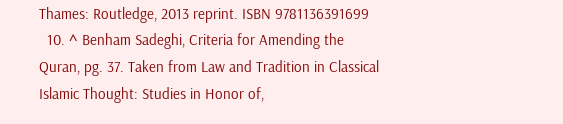Thames: Routledge, 2013 reprint. ISBN 9781136391699
  10. ^ Benham Sadeghi, Criteria for Amending the Quran, pg. 37. Taken from Law and Tradition in Classical Islamic Thought: Studies in Honor of,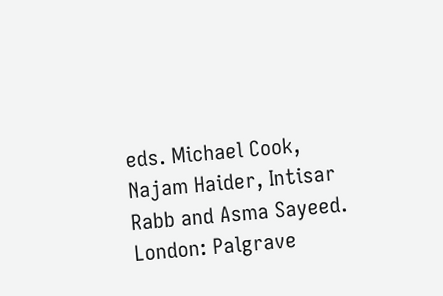eds. Michael Cook, Najam Haider, Intisar Rabb and Asma Sayeed. London: Palgrave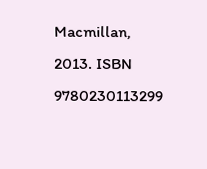Macmillan, 2013. ISBN 9780230113299